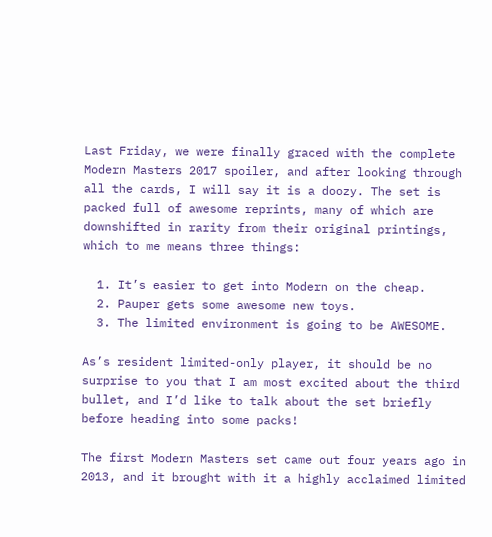Last Friday, we were finally graced with the complete Modern Masters 2017 spoiler, and after looking through all the cards, I will say it is a doozy. The set is packed full of awesome reprints, many of which are downshifted in rarity from their original printings, which to me means three things:

  1. It’s easier to get into Modern on the cheap.
  2. Pauper gets some awesome new toys.
  3. The limited environment is going to be AWESOME.

As’s resident limited-only player, it should be no surprise to you that I am most excited about the third bullet, and I’d like to talk about the set briefly before heading into some packs!

The first Modern Masters set came out four years ago in 2013, and it brought with it a highly acclaimed limited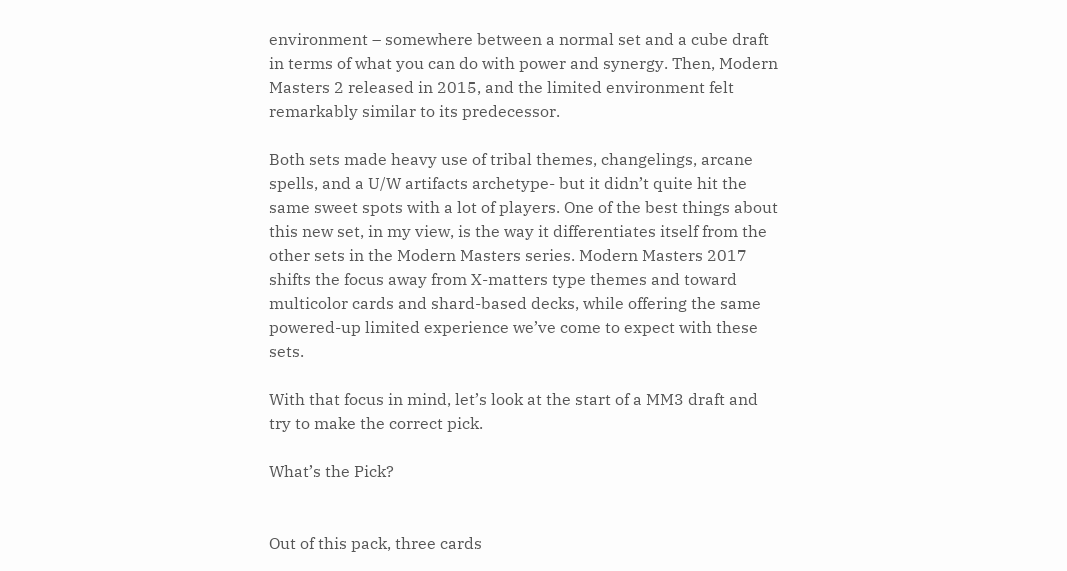environment – somewhere between a normal set and a cube draft in terms of what you can do with power and synergy. Then, Modern Masters 2 released in 2015, and the limited environment felt remarkably similar to its predecessor.

Both sets made heavy use of tribal themes, changelings, arcane spells, and a U/W artifacts archetype- but it didn’t quite hit the same sweet spots with a lot of players. One of the best things about this new set, in my view, is the way it differentiates itself from the other sets in the Modern Masters series. Modern Masters 2017 shifts the focus away from X-matters type themes and toward multicolor cards and shard-based decks, while offering the same powered-up limited experience we’ve come to expect with these sets.

With that focus in mind, let’s look at the start of a MM3 draft and try to make the correct pick.

What’s the Pick?


Out of this pack, three cards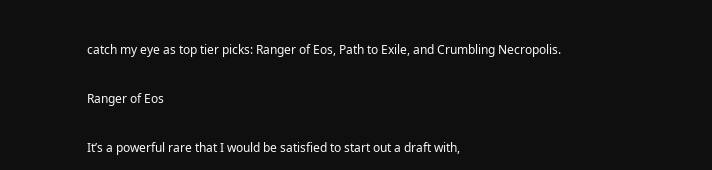catch my eye as top tier picks: Ranger of Eos, Path to Exile, and Crumbling Necropolis.

Ranger of Eos

It’s a powerful rare that I would be satisfied to start out a draft with,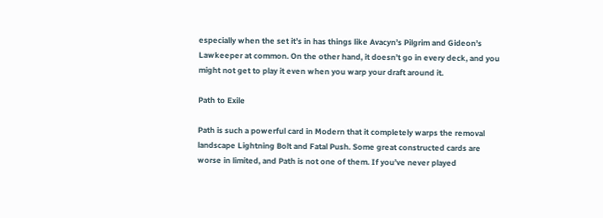especially when the set it’s in has things like Avacyn’s Pilgrim and Gideon’s Lawkeeper at common. On the other hand, it doesn’t go in every deck, and you might not get to play it even when you warp your draft around it.

Path to Exile

Path is such a powerful card in Modern that it completely warps the removal landscape Lightning Bolt and Fatal Push. Some great constructed cards are worse in limited, and Path is not one of them. If you’ve never played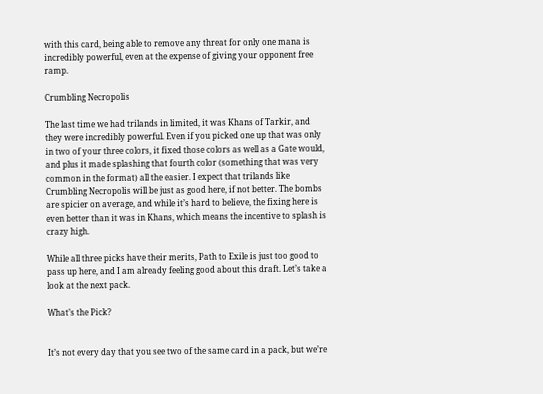with this card, being able to remove any threat for only one mana is incredibly powerful, even at the expense of giving your opponent free ramp.

Crumbling Necropolis

The last time we had trilands in limited, it was Khans of Tarkir, and they were incredibly powerful. Even if you picked one up that was only in two of your three colors, it fixed those colors as well as a Gate would, and plus it made splashing that fourth color (something that was very common in the format) all the easier. I expect that trilands like Crumbling Necropolis will be just as good here, if not better. The bombs are spicier on average, and while it’s hard to believe, the fixing here is even better than it was in Khans, which means the incentive to splash is crazy high.

While all three picks have their merits, Path to Exile is just too good to pass up here, and I am already feeling good about this draft. Let’s take a look at the next pack.

What’s the Pick?


It’s not every day that you see two of the same card in a pack, but we’re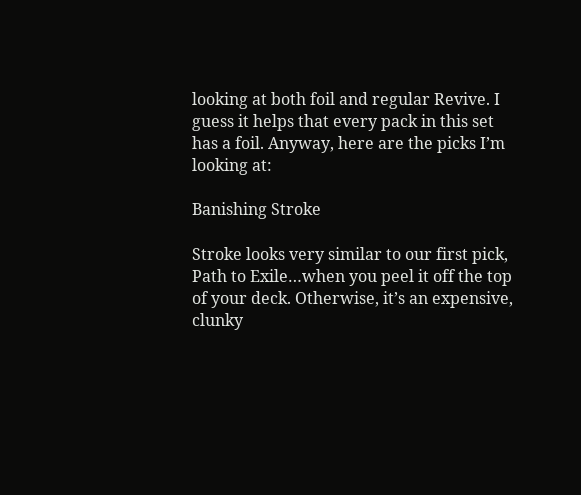looking at both foil and regular Revive. I guess it helps that every pack in this set has a foil. Anyway, here are the picks I’m looking at:

Banishing Stroke

Stroke looks very similar to our first pick, Path to Exile…when you peel it off the top of your deck. Otherwise, it’s an expensive, clunky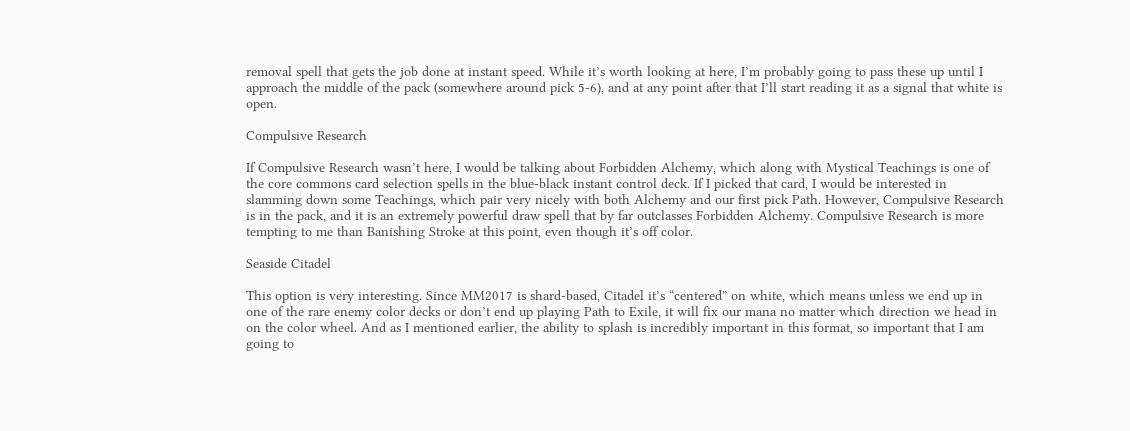removal spell that gets the job done at instant speed. While it’s worth looking at here, I’m probably going to pass these up until I approach the middle of the pack (somewhere around pick 5-6), and at any point after that I’ll start reading it as a signal that white is open.

Compulsive Research

If Compulsive Research wasn’t here, I would be talking about Forbidden Alchemy, which along with Mystical Teachings is one of the core commons card selection spells in the blue-black instant control deck. If I picked that card, I would be interested in slamming down some Teachings, which pair very nicely with both Alchemy and our first pick Path. However, Compulsive Research is in the pack, and it is an extremely powerful draw spell that by far outclasses Forbidden Alchemy. Compulsive Research is more tempting to me than Banishing Stroke at this point, even though it’s off color.

Seaside Citadel

This option is very interesting. Since MM2017 is shard-based, Citadel it’s “centered” on white, which means unless we end up in one of the rare enemy color decks or don’t end up playing Path to Exile, it will fix our mana no matter which direction we head in on the color wheel. And as I mentioned earlier, the ability to splash is incredibly important in this format, so important that I am going to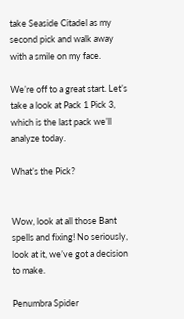take Seaside Citadel as my second pick and walk away with a smile on my face.

We’re off to a great start. Let’s take a look at Pack 1 Pick 3, which is the last pack we’ll analyze today.

What’s the Pick?


Wow, look at all those Bant spells and fixing! No seriously, look at it, we’ve got a decision to make.

Penumbra Spider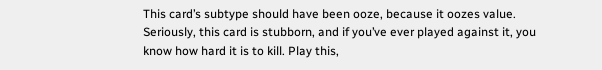This card’s subtype should have been ooze, because it oozes value. Seriously, this card is stubborn, and if you’ve ever played against it, you know how hard it is to kill. Play this,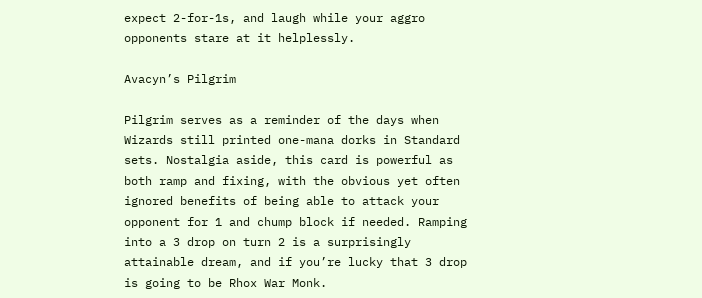expect 2-for-1s, and laugh while your aggro opponents stare at it helplessly.

Avacyn’s Pilgrim

Pilgrim serves as a reminder of the days when Wizards still printed one-mana dorks in Standard sets. Nostalgia aside, this card is powerful as both ramp and fixing, with the obvious yet often ignored benefits of being able to attack your opponent for 1 and chump block if needed. Ramping into a 3 drop on turn 2 is a surprisingly attainable dream, and if you’re lucky that 3 drop is going to be Rhox War Monk.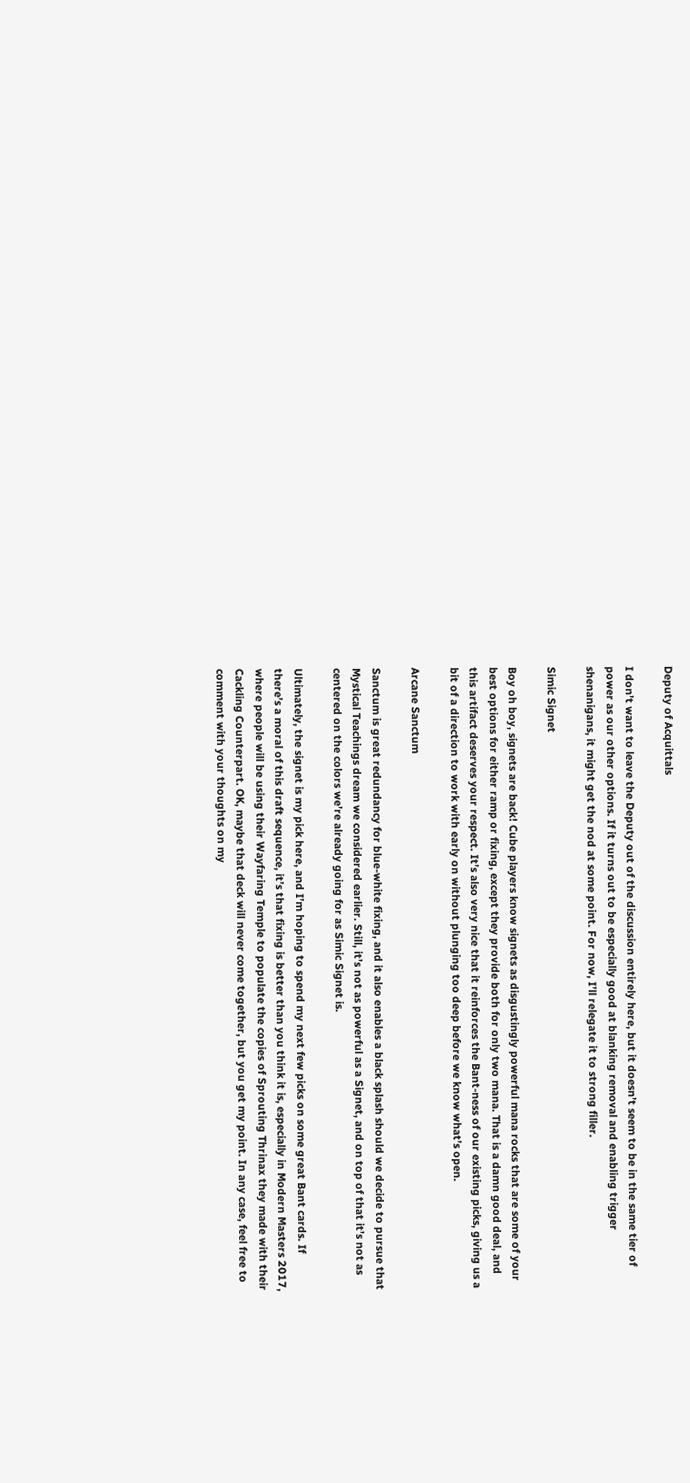Deputy of Acquittals

I don’t want to leave the Deputy out of the discussion entirely here, but it doesn’t seem to be in the same tier of power as our other options. If it turns out to be especially good at blanking removal and enabling trigger shenanigans, it might get the nod at some point. For now, I’ll relegate it to strong filler.

Simic Signet

Boy oh boy, signets are back! Cube players know signets as disgustingly powerful mana rocks that are some of your best options for either ramp or fixing, except they provide both for only two mana. That is a damn good deal, and this artifact deserves your respect. It’s also very nice that it reinforces the Bant-ness of our existing picks, giving us a bit of a direction to work with early on without plunging too deep before we know what’s open.

Arcane Sanctum

Sanctum is great redundancy for blue-white fixing, and it also enables a black splash should we decide to pursue that Mystical Teachings dream we considered earlier. Still, it’s not as powerful as a Signet, and on top of that it’s not as centered on the colors we’re already going for as Simic Signet is.

Ultimately, the signet is my pick here, and I’m hoping to spend my next few picks on some great Bant cards. If there’s a moral of this draft sequence, it’s that fixing is better than you think it is, especially in Modern Masters 2017, where people will be using their Wayfaring Temple to populate the copies of Sprouting Thrinax they made with their Cackling Counterpart. OK, maybe that deck will never come together, but you get my point. In any case, feel free to comment with your thoughts on my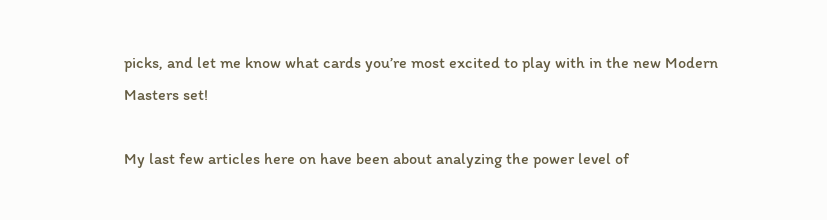picks, and let me know what cards you’re most excited to play with in the new Modern Masters set!

My last few articles here on have been about analyzing the power level of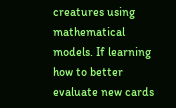creatures using mathematical models. If learning how to better evaluate new cards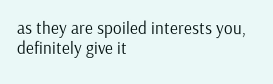as they are spoiled interests you, definitely give it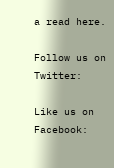a read here.

Follow us on Twitter:

Like us on Facebook: